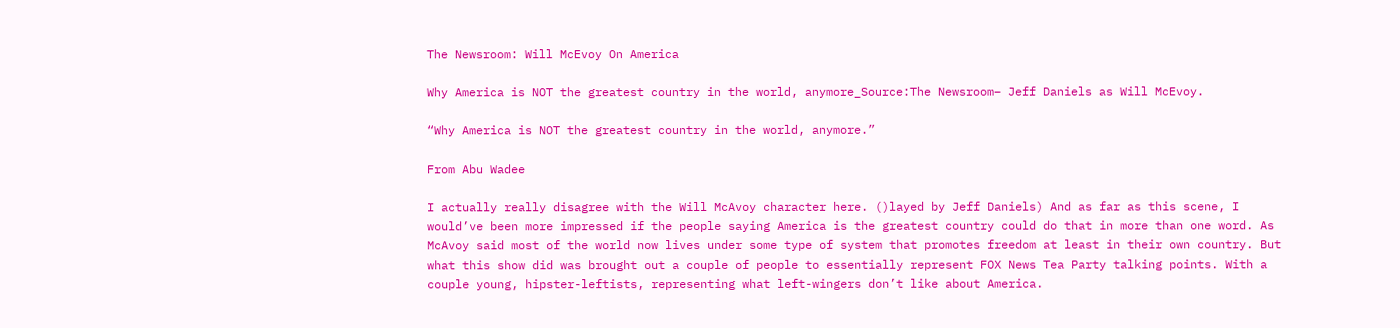The Newsroom: Will McEvoy On America

Why America is NOT the greatest country in the world, anymore_Source:The Newsroom– Jeff Daniels as Will McEvoy.

“Why America is NOT the greatest country in the world, anymore.”

From Abu Wadee

I actually really disagree with the Will McAvoy character here. ()layed by Jeff Daniels) And as far as this scene, I would’ve been more impressed if the people saying America is the greatest country could do that in more than one word. As McAvoy said most of the world now lives under some type of system that promotes freedom at least in their own country. But what this show did was brought out a couple of people to essentially represent FOX News Tea Party talking points. With a couple young, hipster-leftists, representing what left-wingers don’t like about America.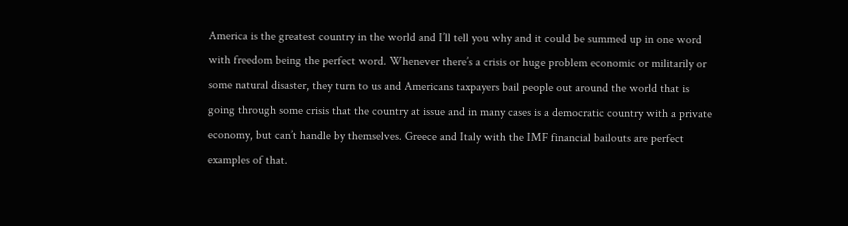America is the greatest country in the world and I’ll tell you why and it could be summed up in one word with freedom being the perfect word. Whenever there’s a crisis or huge problem economic or militarily or some natural disaster, they turn to us and Americans taxpayers bail people out around the world that is going through some crisis that the country at issue and in many cases is a democratic country with a private economy, but can’t handle by themselves. Greece and Italy with the IMF financial bailouts are perfect examples of that.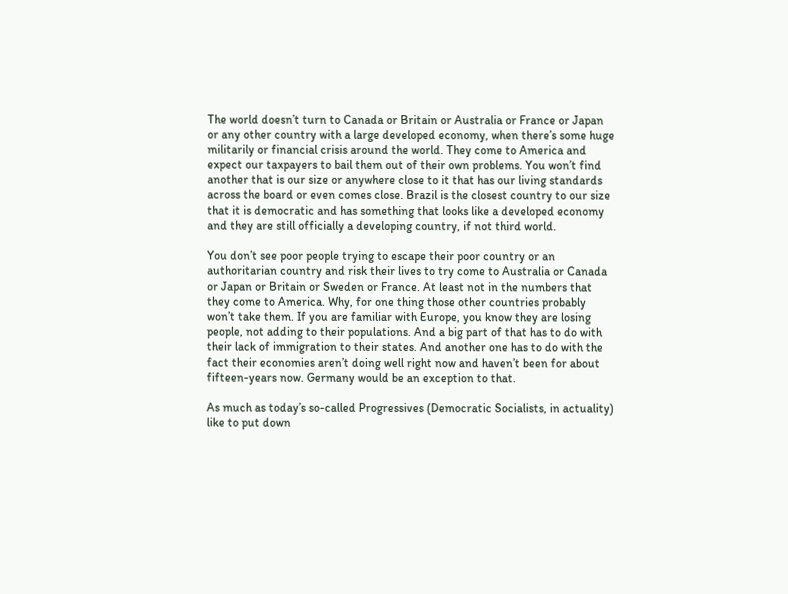The world doesn’t turn to Canada or Britain or Australia or France or Japan or any other country with a large developed economy, when there’s some huge militarily or financial crisis around the world. They come to America and expect our taxpayers to bail them out of their own problems. You won’t find another that is our size or anywhere close to it that has our living standards across the board or even comes close. Brazil is the closest country to our size that it is democratic and has something that looks like a developed economy and they are still officially a developing country, if not third world.

You don’t see poor people trying to escape their poor country or an authoritarian country and risk their lives to try come to Australia or Canada or Japan or Britain or Sweden or France. At least not in the numbers that they come to America. Why, for one thing those other countries probably won’t take them. If you are familiar with Europe, you know they are losing people, not adding to their populations. And a big part of that has to do with their lack of immigration to their states. And another one has to do with the fact their economies aren’t doing well right now and haven’t been for about fifteen-years now. Germany would be an exception to that.

As much as today’s so-called Progressives (Democratic Socialists, in actuality) like to put down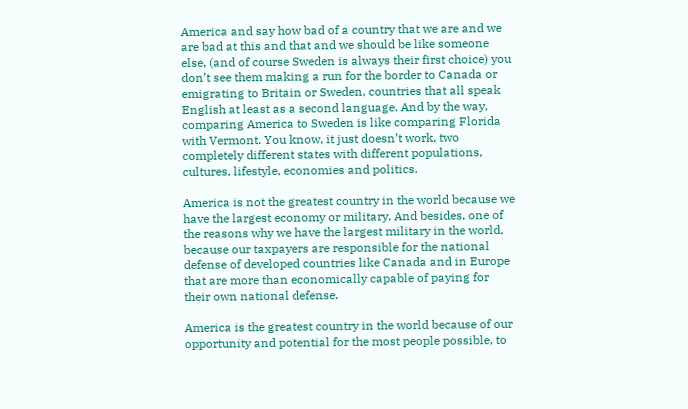America and say how bad of a country that we are and we are bad at this and that and we should be like someone else, (and of course Sweden is always their first choice) you don’t see them making a run for the border to Canada or emigrating to Britain or Sweden, countries that all speak English at least as a second language. And by the way, comparing America to Sweden is like comparing Florida with Vermont. You know, it just doesn’t work, two completely different states with different populations, cultures, lifestyle, economies and politics.

America is not the greatest country in the world because we have the largest economy or military. And besides, one of the reasons why we have the largest military in the world, because our taxpayers are responsible for the national defense of developed countries like Canada and in Europe that are more than economically capable of paying for their own national defense.

America is the greatest country in the world because of our opportunity and potential for the most people possible, to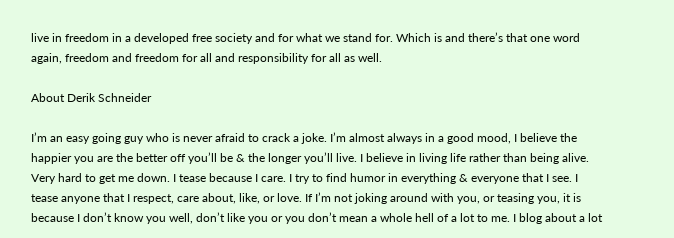live in freedom in a developed free society and for what we stand for. Which is and there’s that one word again, freedom and freedom for all and responsibility for all as well.

About Derik Schneider

I’m an easy going guy who is never afraid to crack a joke. I’m almost always in a good mood, I believe the happier you are the better off you’ll be & the longer you’ll live. I believe in living life rather than being alive. Very hard to get me down. I tease because I care. I try to find humor in everything & everyone that I see. I tease anyone that I respect, care about, like, or love. If I’m not joking around with you, or teasing you, it is because I don’t know you well, don’t like you or you don’t mean a whole hell of a lot to me. I blog about a lot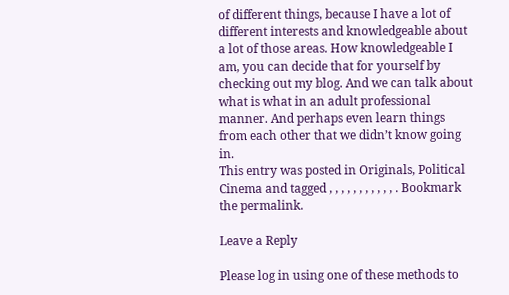of different things, because I have a lot of different interests and knowledgeable about a lot of those areas. How knowledgeable I am, you can decide that for yourself by checking out my blog. And we can talk about what is what in an adult professional manner. And perhaps even learn things from each other that we didn’t know going in.
This entry was posted in Originals, Political Cinema and tagged , , , , , , , , , , , . Bookmark the permalink.

Leave a Reply

Please log in using one of these methods to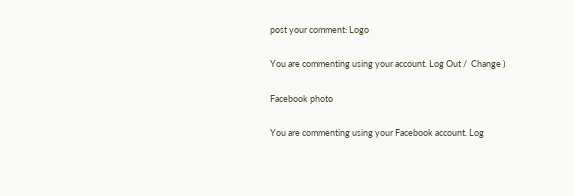post your comment: Logo

You are commenting using your account. Log Out /  Change )

Facebook photo

You are commenting using your Facebook account. Log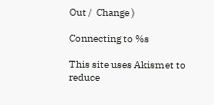Out /  Change )

Connecting to %s

This site uses Akismet to reduce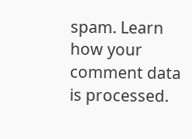spam. Learn how your comment data is processed.